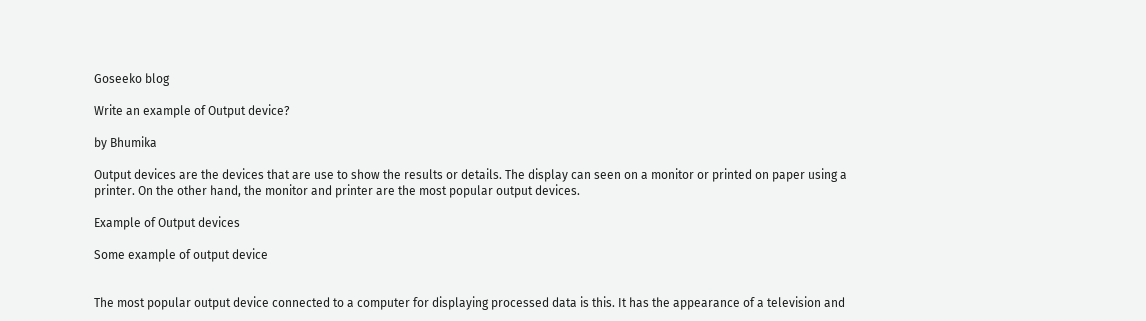Goseeko blog

Write an example of Output device?

by Bhumika

Output devices are the devices that are use to show the results or details. The display can seen on a monitor or printed on paper using a printer. On the other hand, the monitor and printer are the most popular output devices.

Example of Output devices

Some example of output device


The most popular output device connected to a computer for displaying processed data is this. It has the appearance of a television and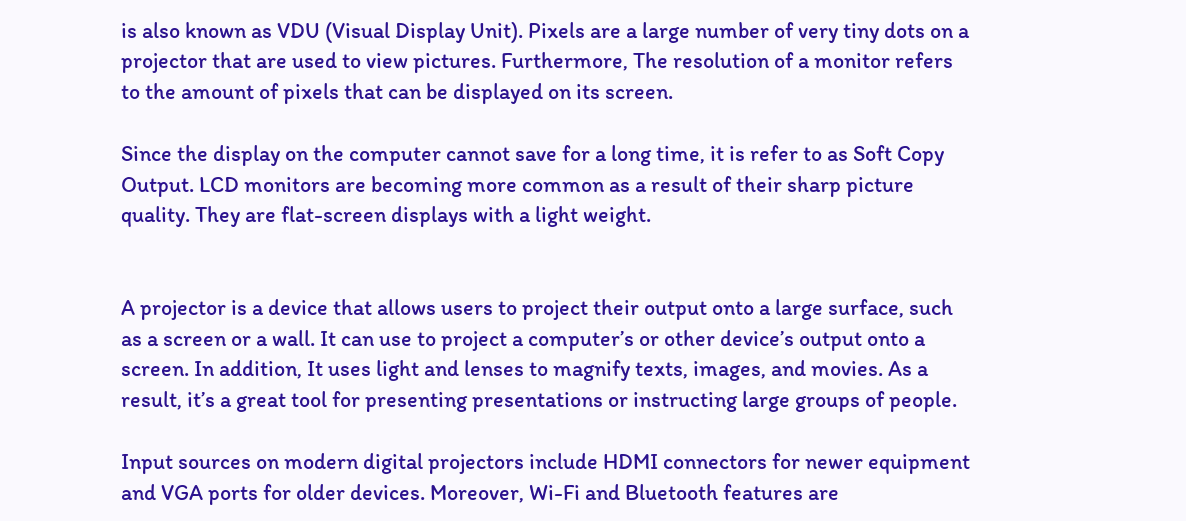is also known as VDU (Visual Display Unit). Pixels are a large number of very tiny dots on a projector that are used to view pictures. Furthermore, The resolution of a monitor refers to the amount of pixels that can be displayed on its screen.

Since the display on the computer cannot save for a long time, it is refer to as Soft Copy Output. LCD monitors are becoming more common as a result of their sharp picture quality. They are flat-screen displays with a light weight.


A projector is a device that allows users to project their output onto a large surface, such as a screen or a wall. It can use to project a computer’s or other device’s output onto a screen. In addition, It uses light and lenses to magnify texts, images, and movies. As a result, it’s a great tool for presenting presentations or instructing large groups of people.

Input sources on modern digital projectors include HDMI connectors for newer equipment and VGA ports for older devices. Moreover, Wi-Fi and Bluetooth features are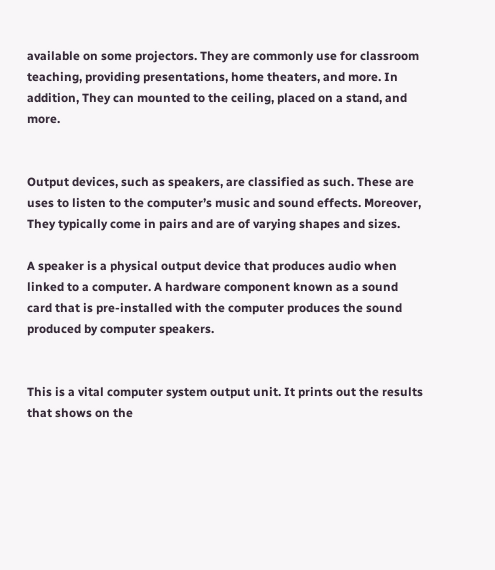available on some projectors. They are commonly use for classroom teaching, providing presentations, home theaters, and more. In addition, They can mounted to the ceiling, placed on a stand, and more.


Output devices, such as speakers, are classified as such. These are uses to listen to the computer’s music and sound effects. Moreover, They typically come in pairs and are of varying shapes and sizes.

A speaker is a physical output device that produces audio when linked to a computer. A hardware component known as a sound card that is pre-installed with the computer produces the sound produced by computer speakers.


This is a vital computer system output unit. It prints out the results that shows on the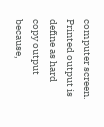computer screen. Printed output is define as hard copy output because,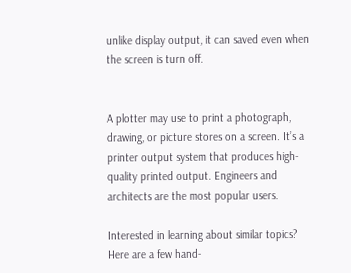unlike display output, it can saved even when the screen is turn off.


A plotter may use to print a photograph, drawing, or picture stores on a screen. It’s a printer output system that produces high-quality printed output. Engineers and architects are the most popular users.

Interested in learning about similar topics? Here are a few hand-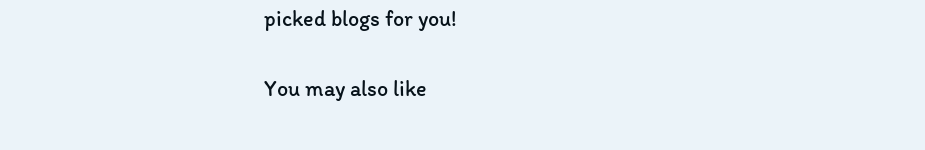picked blogs for you!

You may also like